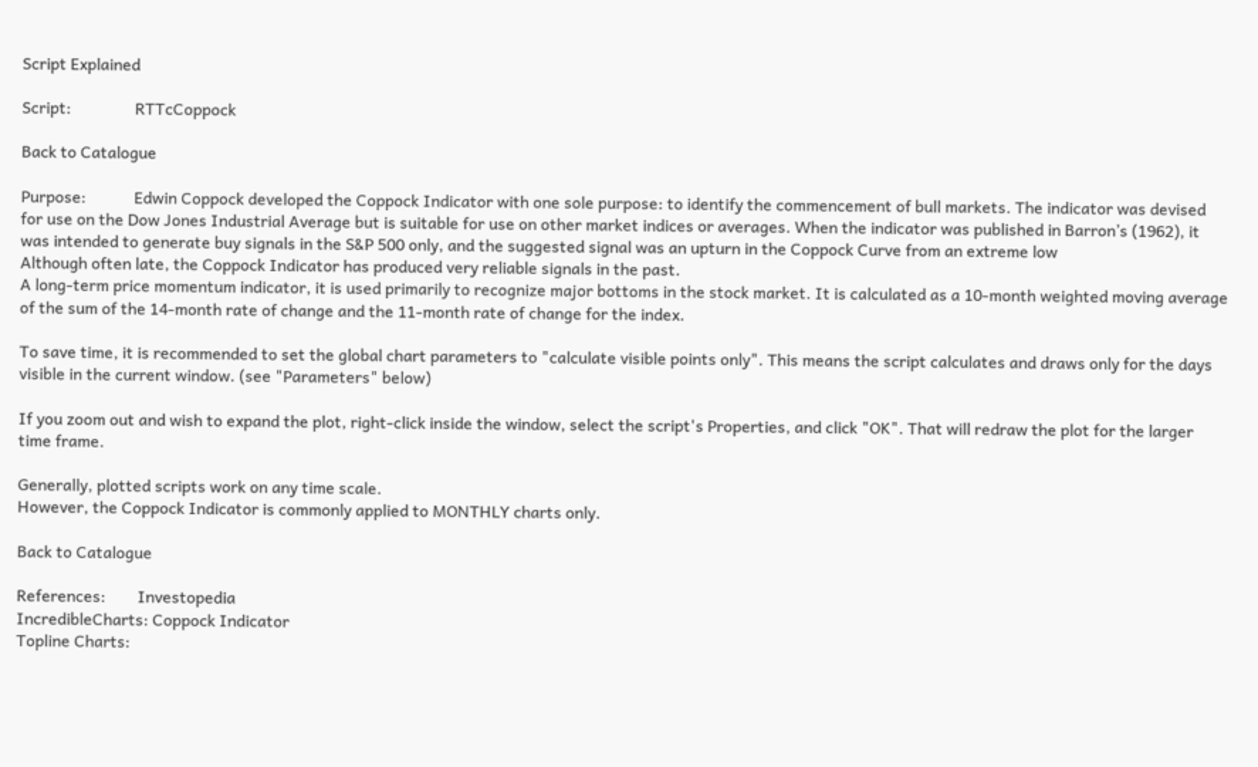Script Explained

Script:                RTTcCoppock

Back to Catalogue

Purpose:            Edwin Coppock developed the Coppock Indicator with one sole purpose: to identify the commencement of bull markets. The indicator was devised for use on the Dow Jones Industrial Average but is suitable for use on other market indices or averages. When the indicator was published in Barron’s (1962), it was intended to generate buy signals in the S&P 500 only, and the suggested signal was an upturn in the Coppock Curve from an extreme low
Although often late, the Coppock Indicator has produced very reliable signals in the past.
A long-term price momentum indicator, it is used primarily to recognize major bottoms in the stock market. It is calculated as a 10-month weighted moving average of the sum of the 14-month rate of change and the 11-month rate of change for the index.

To save time, it is recommended to set the global chart parameters to "calculate visible points only". This means the script calculates and draws only for the days visible in the current window. (see "Parameters" below)

If you zoom out and wish to expand the plot, right-click inside the window, select the script's Properties, and click "OK". That will redraw the plot for the larger time frame.

Generally, plotted scripts work on any time scale.
However, the Coppock Indicator is commonly applied to MONTHLY charts only.

Back to Catalogue

References:        Investopedia
IncredibleCharts: Coppock Indicator
Topline Charts: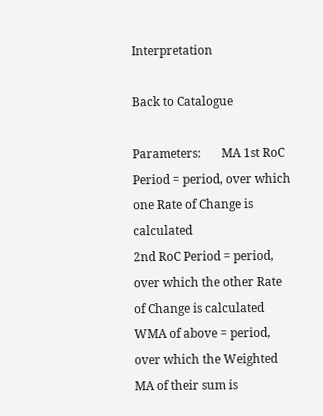Interpretation

Back to Catalogue

Parameters:       MA 1st RoC Period = period, over which one Rate of Change is calculated
2nd RoC Period = period, over which the other Rate of Change is calculated
WMA of above = period, over which the Weighted MA of their sum is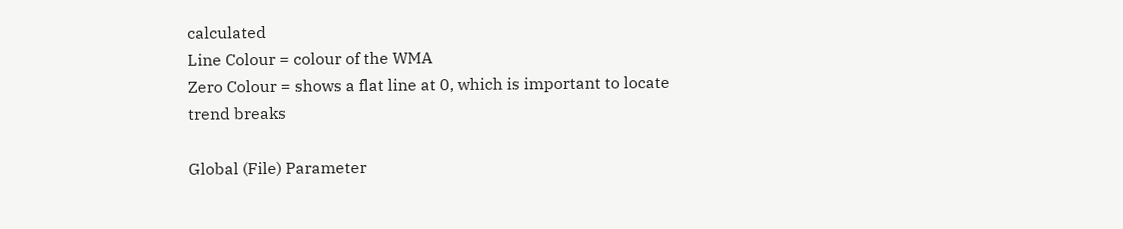calculated
Line Colour = colour of the WMA
Zero Colour = shows a flat line at 0, which is important to locate trend breaks

Global (File) Parameter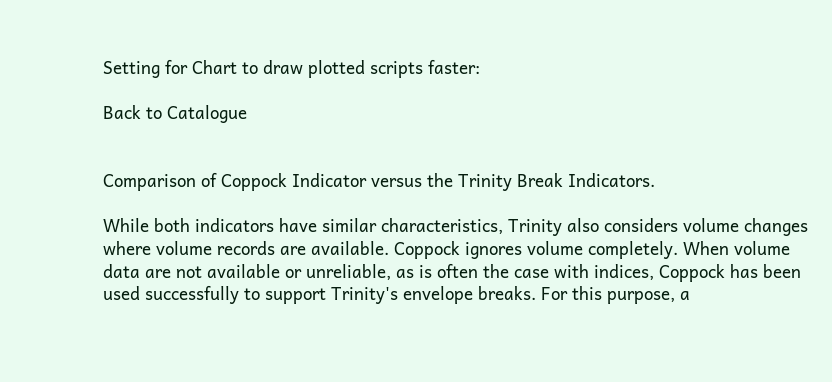Setting for Chart to draw plotted scripts faster:

Back to Catalogue


Comparison of Coppock Indicator versus the Trinity Break Indicators.

While both indicators have similar characteristics, Trinity also considers volume changes where volume records are available. Coppock ignores volume completely. When volume data are not available or unreliable, as is often the case with indices, Coppock has been used successfully to support Trinity's envelope breaks. For this purpose, a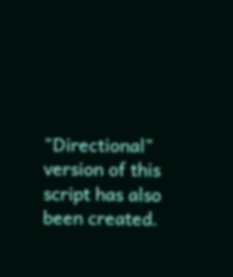"Directional" version of this script has also been created.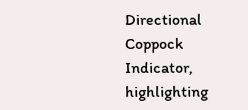Directional Coppock Indicator, highlighting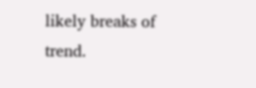likely breaks of trend.